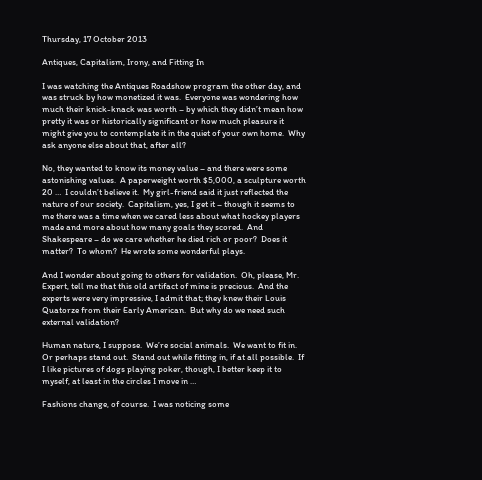Thursday, 17 October 2013

Antiques, Capitalism, Irony, and Fitting In

I was watching the Antiques Roadshow program the other day, and was struck by how monetized it was.  Everyone was wondering how much their knick-knack was worth – by which they didn’t mean how pretty it was or historically significant or how much pleasure it might give you to contemplate it in the quiet of your own home.  Why ask anyone else about that, after all?

No, they wanted to know its money value – and there were some astonishing values.  A paperweight worth $5,000, a sculpture worth 20 …  I couldn’t believe it.  My girl-friend said it just reflected the nature of our society.  Capitalism, yes, I get it – though it seems to me there was a time when we cared less about what hockey players made and more about how many goals they scored.  And Shakespeare – do we care whether he died rich or poor?  Does it matter?  To whom?  He wrote some wonderful plays.

And I wonder about going to others for validation.  Oh, please, Mr. Expert, tell me that this old artifact of mine is precious.  And the experts were very impressive, I admit that; they knew their Louis Quatorze from their Early American.  But why do we need such external validation?

Human nature, I suppose.  We’re social animals.  We want to fit in.  Or perhaps stand out.  Stand out while fitting in, if at all possible.  If I like pictures of dogs playing poker, though, I better keep it to myself, at least in the circles I move in …

Fashions change, of course.  I was noticing some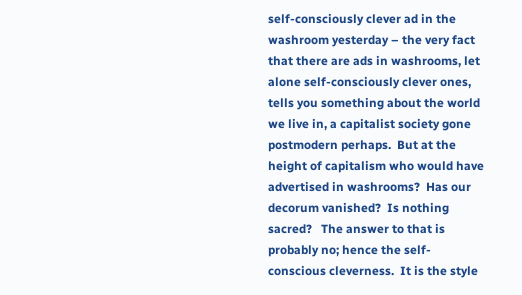self-consciously clever ad in the washroom yesterday – the very fact that there are ads in washrooms, let alone self-consciously clever ones, tells you something about the world we live in, a capitalist society gone postmodern perhaps.  But at the height of capitalism who would have advertised in washrooms?  Has our decorum vanished?  Is nothing sacred?   The answer to that is probably no; hence the self-conscious cleverness.  It is the style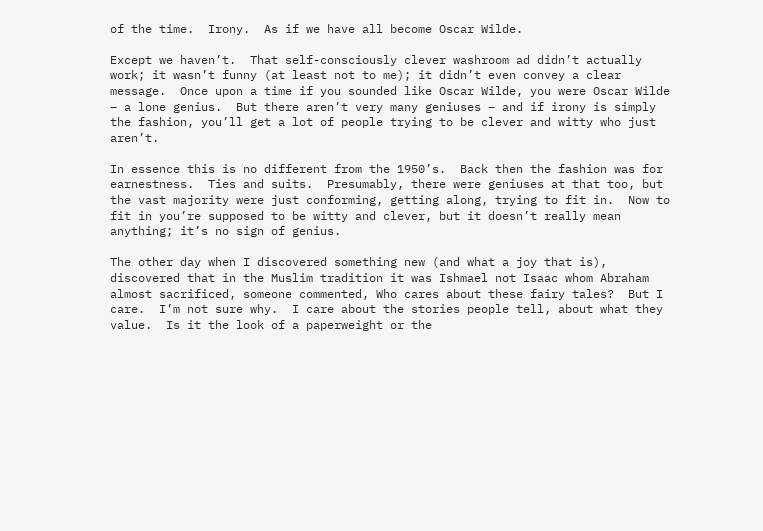of the time.  Irony.  As if we have all become Oscar Wilde.

Except we haven’t.  That self-consciously clever washroom ad didn’t actually work; it wasn’t funny (at least not to me); it didn’t even convey a clear message.  Once upon a time if you sounded like Oscar Wilde, you were Oscar Wilde – a lone genius.  But there aren’t very many geniuses – and if irony is simply the fashion, you’ll get a lot of people trying to be clever and witty who just aren’t.

In essence this is no different from the 1950’s.  Back then the fashion was for earnestness.  Ties and suits.  Presumably, there were geniuses at that too, but the vast majority were just conforming, getting along, trying to fit in.  Now to fit in you’re supposed to be witty and clever, but it doesn’t really mean anything; it’s no sign of genius.

The other day when I discovered something new (and what a joy that is), discovered that in the Muslim tradition it was Ishmael not Isaac whom Abraham almost sacrificed, someone commented, Who cares about these fairy tales?  But I care.  I’m not sure why.  I care about the stories people tell, about what they value.  Is it the look of a paperweight or the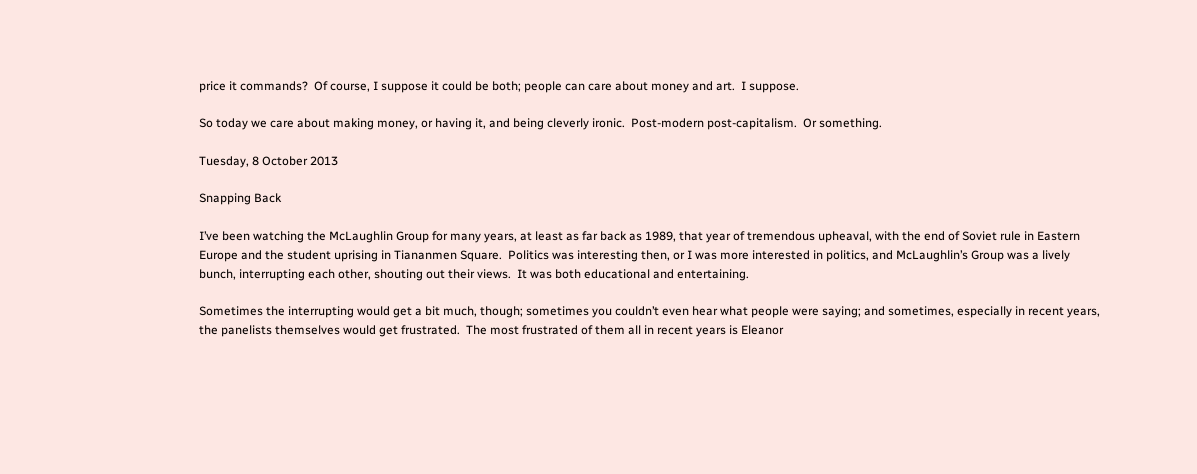price it commands?  Of course, I suppose it could be both; people can care about money and art.  I suppose.

So today we care about making money, or having it, and being cleverly ironic.  Post-modern post-capitalism.  Or something.

Tuesday, 8 October 2013

Snapping Back

I’ve been watching the McLaughlin Group for many years, at least as far back as 1989, that year of tremendous upheaval, with the end of Soviet rule in Eastern Europe and the student uprising in Tiananmen Square.  Politics was interesting then, or I was more interested in politics, and McLaughlin’s Group was a lively bunch, interrupting each other, shouting out their views.  It was both educational and entertaining.

Sometimes the interrupting would get a bit much, though; sometimes you couldn’t even hear what people were saying; and sometimes, especially in recent years, the panelists themselves would get frustrated.  The most frustrated of them all in recent years is Eleanor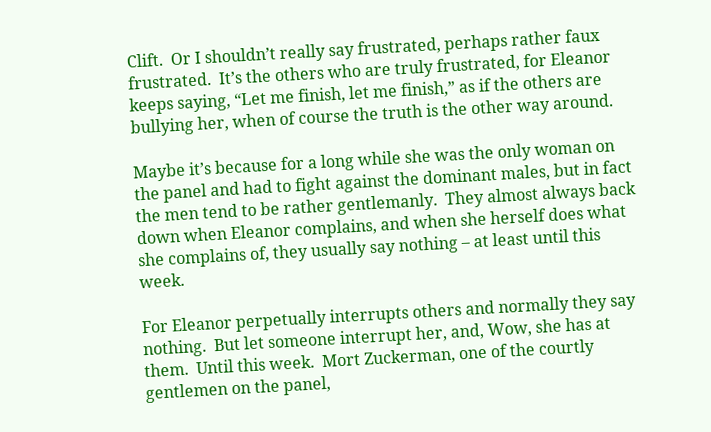Clift.  Or I shouldn’t really say frustrated, perhaps rather faux frustrated.  It’s the others who are truly frustrated, for Eleanor keeps saying, “Let me finish, let me finish,” as if the others are bullying her, when of course the truth is the other way around.

Maybe it’s because for a long while she was the only woman on the panel and had to fight against the dominant males, but in fact the men tend to be rather gentlemanly.  They almost always back down when Eleanor complains, and when she herself does what she complains of, they usually say nothing – at least until this week.

For Eleanor perpetually interrupts others and normally they say nothing.  But let someone interrupt her, and, Wow, she has at them.  Until this week.  Mort Zuckerman, one of the courtly gentlemen on the panel,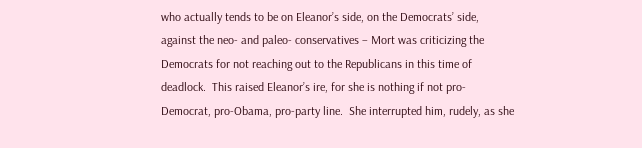who actually tends to be on Eleanor’s side, on the Democrats’ side, against the neo- and paleo- conservatives – Mort was criticizing the Democrats for not reaching out to the Republicans in this time of deadlock.  This raised Eleanor’s ire, for she is nothing if not pro-Democrat, pro-Obama, pro-party line.  She interrupted him, rudely, as she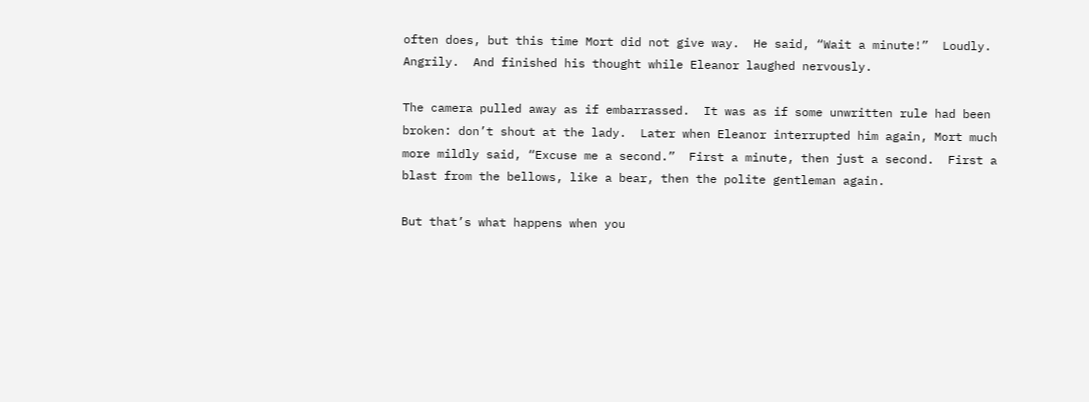often does, but this time Mort did not give way.  He said, “Wait a minute!”  Loudly.  Angrily.  And finished his thought while Eleanor laughed nervously.

The camera pulled away as if embarrassed.  It was as if some unwritten rule had been broken: don’t shout at the lady.  Later when Eleanor interrupted him again, Mort much more mildly said, “Excuse me a second.”  First a minute, then just a second.  First a blast from the bellows, like a bear, then the polite gentleman again.

But that’s what happens when you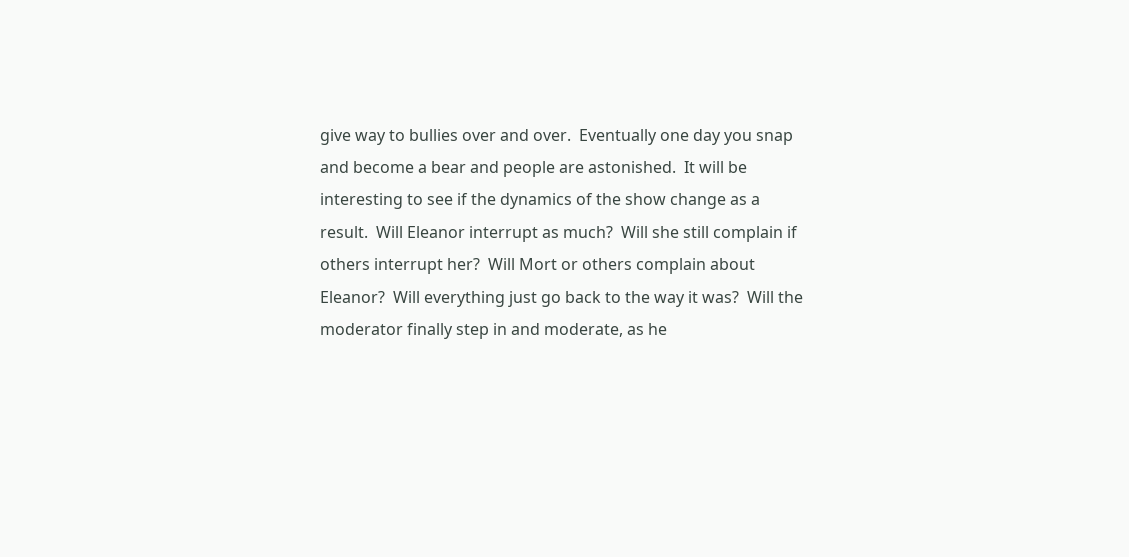give way to bullies over and over.  Eventually one day you snap and become a bear and people are astonished.  It will be interesting to see if the dynamics of the show change as a result.  Will Eleanor interrupt as much?  Will she still complain if others interrupt her?  Will Mort or others complain about Eleanor?  Will everything just go back to the way it was?  Will the moderator finally step in and moderate, as he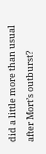did a little more than usual after Mort’s outburst?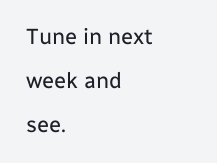Tune in next week and see.